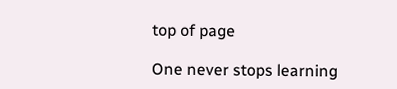top of page

One never stops learning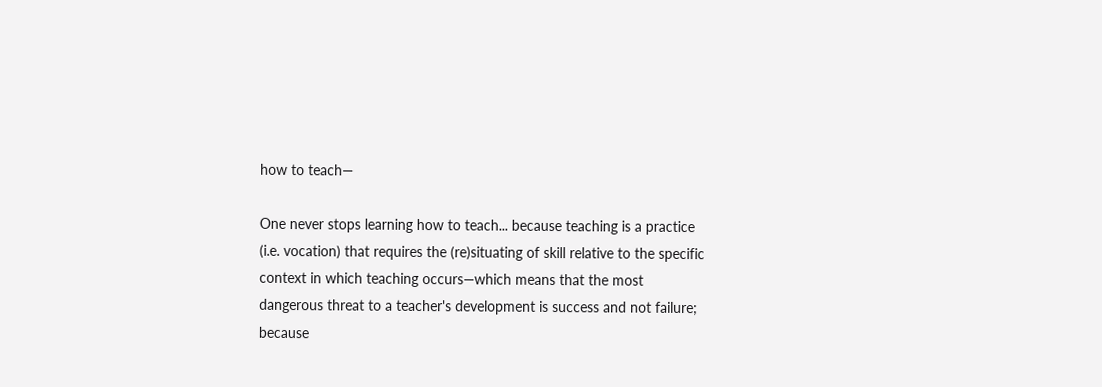how to teach—

One never stops learning how to teach... because teaching is a practice (i.e. vocation) that requires the (re)situating of skill relative to the specific context in which teaching occurs—which means that the most dangerous threat to a teacher's development is success and not failure; because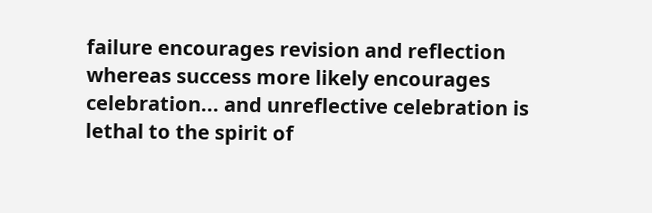failure encourages revision and reflection whereas success more likely encourages celebration... and unreflective celebration is lethal to the spirit of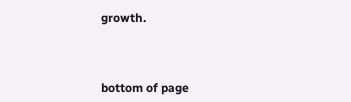growth.



bottom of page